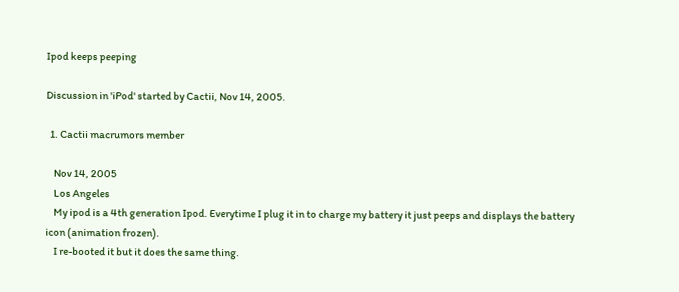Ipod keeps peeping

Discussion in 'iPod' started by Cactii, Nov 14, 2005.

  1. Cactii macrumors member

    Nov 14, 2005
    Los Angeles
    My ipod is a 4th generation Ipod. Everytime I plug it in to charge my battery it just peeps and displays the battery icon (animation frozen).
    I re-booted it but it does the same thing.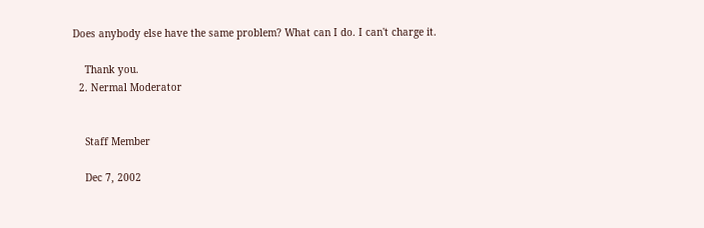Does anybody else have the same problem? What can I do. I can't charge it.

    Thank you.
  2. Nermal Moderator


    Staff Member

    Dec 7, 2002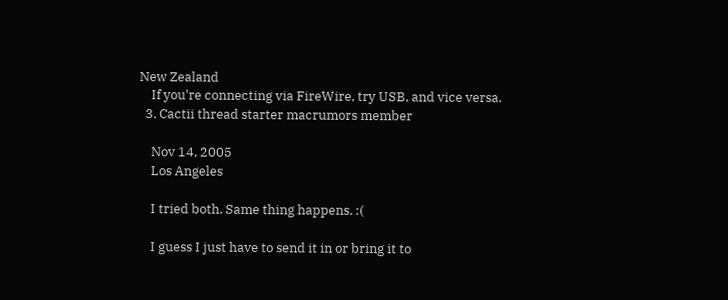New Zealand
    If you're connecting via FireWire, try USB, and vice versa.
  3. Cactii thread starter macrumors member

    Nov 14, 2005
    Los Angeles

    I tried both. Same thing happens. :(

    I guess I just have to send it in or bring it to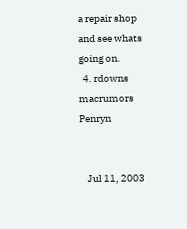a repair shop and see whats going on.
  4. rdowns macrumors Penryn


    Jul 11, 2003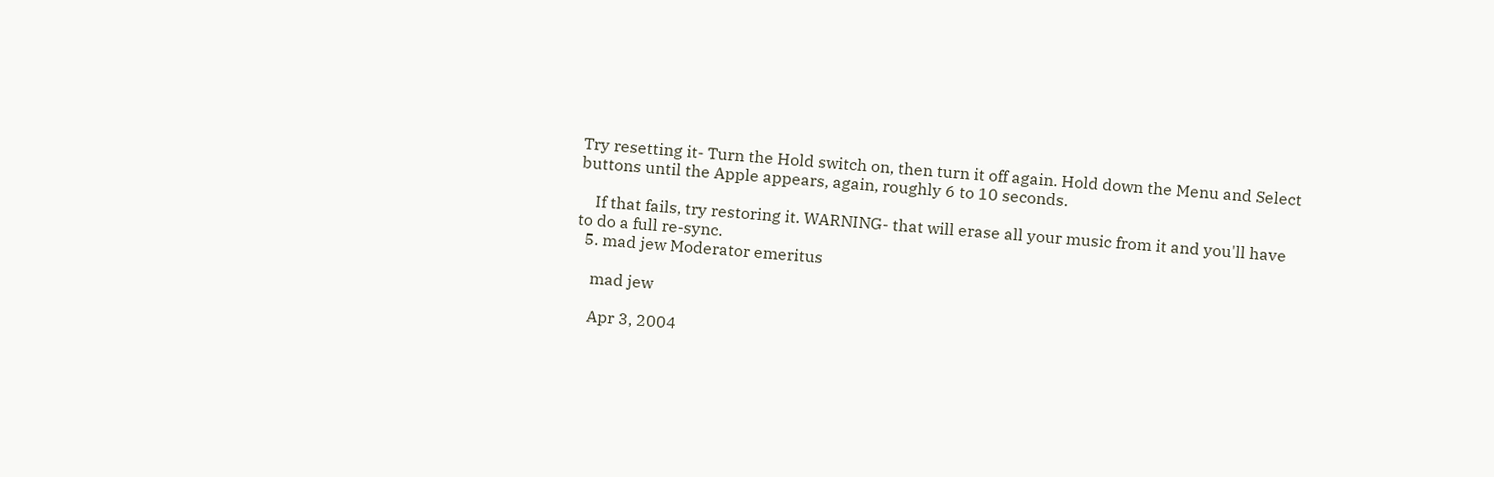Try resetting it- Turn the Hold switch on, then turn it off again. Hold down the Menu and Select buttons until the Apple appears, again, roughly 6 to 10 seconds.

    If that fails, try restoring it. WARNING- that will erase all your music from it and you'll have to do a full re-sync.
  5. mad jew Moderator emeritus

    mad jew

    Apr 3, 2004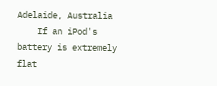Adelaide, Australia
    If an iPod's battery is extremely flat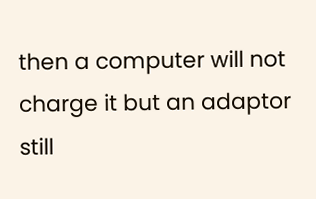then a computer will not charge it but an adaptor still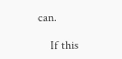can.

    If this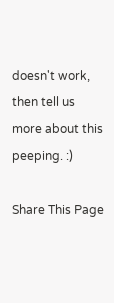doesn't work, then tell us more about this peeping. :)

Share This Page